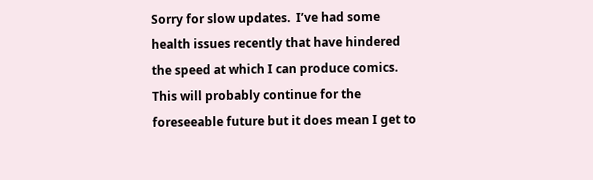Sorry for slow updates.  I’ve had some health issues recently that have hindered the speed at which I can produce comics.  This will probably continue for the foreseeable future but it does mean I get to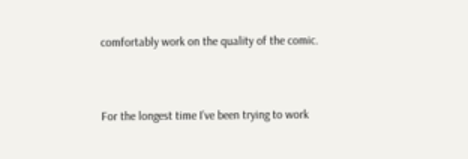comfortably work on the quality of the comic.


For the longest time I’ve been trying to work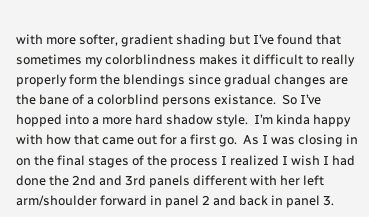with more softer, gradient shading but I’ve found that sometimes my colorblindness makes it difficult to really properly form the blendings since gradual changes are the bane of a colorblind persons existance.  So I’ve hopped into a more hard shadow style.  I’m kinda happy with how that came out for a first go.  As I was closing in on the final stages of the process I realized I wish I had done the 2nd and 3rd panels different with her left arm/shoulder forward in panel 2 and back in panel 3.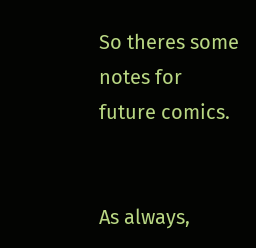So theres some notes for future comics.


As always,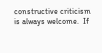constructive criticism is always welcome.  If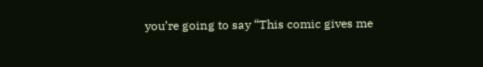you’re going to say “This comic gives me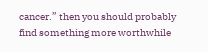cancer.” then you should probably find something more worthwhile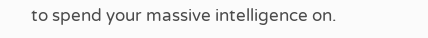to spend your massive intelligence on.